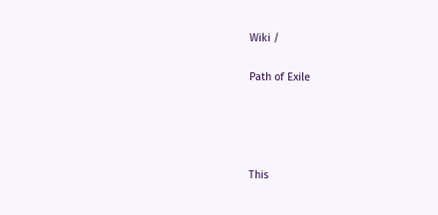Wiki /

Path of Exile




This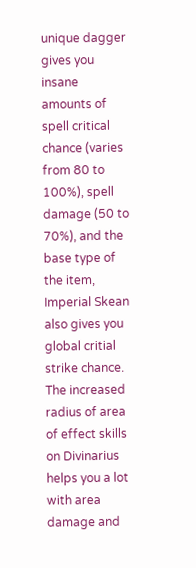unique dagger gives you insane amounts of spell critical chance (varies from 80 to 100%), spell damage (50 to 70%), and the base type of the item, Imperial Skean also gives you global critial strike chance. The increased radius of area of effect skills on Divinarius helps you a lot with area damage and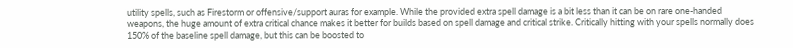utility spells, such as Firestorm or offensive/support auras for example. While the provided extra spell damage is a bit less than it can be on rare one-handed weapons, the huge amount of extra critical chance makes it better for builds based on spell damage and critical strike. Critically hitting with your spells normally does 150% of the baseline spell damage, but this can be boosted to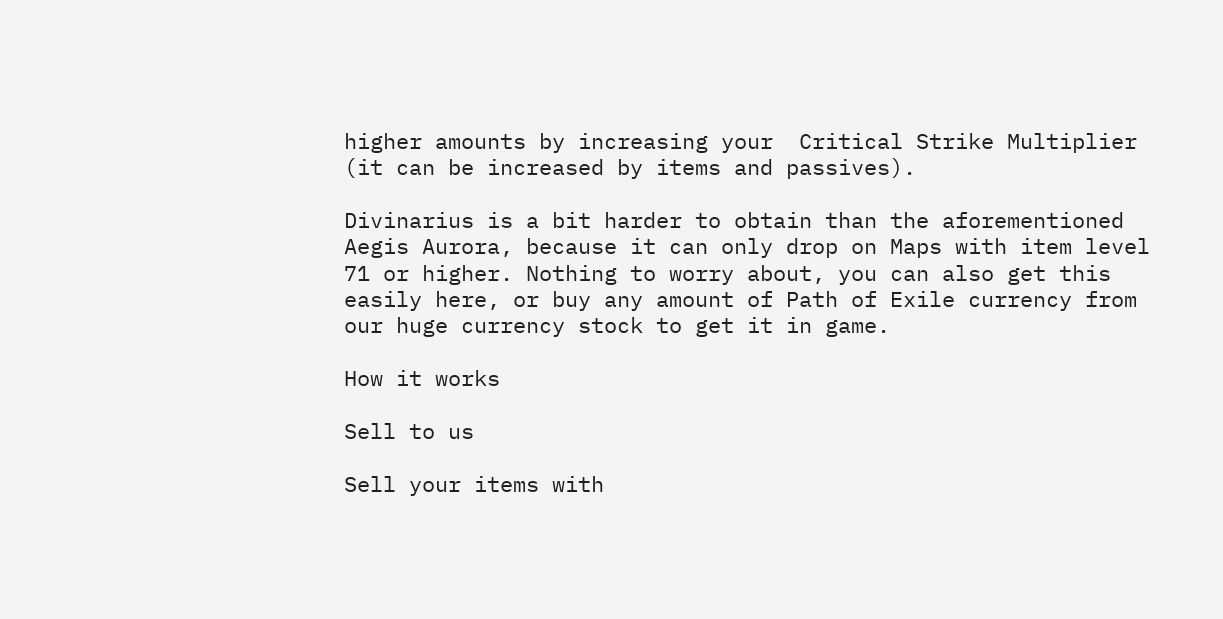higher amounts by increasing your  Critical Strike Multiplier (it can be increased by items and passives).

Divinarius is a bit harder to obtain than the aforementioned Aegis Aurora, because it can only drop on Maps with item level 71 or higher. Nothing to worry about, you can also get this easily here, or buy any amount of Path of Exile currency from our huge currency stock to get it in game.

How it works

Sell to us

Sell your items with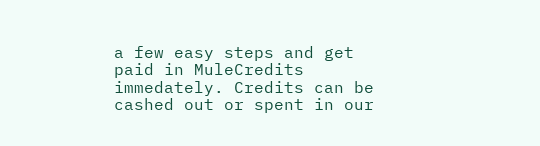a few easy steps and get paid in MuleCredits immedately. Credits can be cashed out or spent in our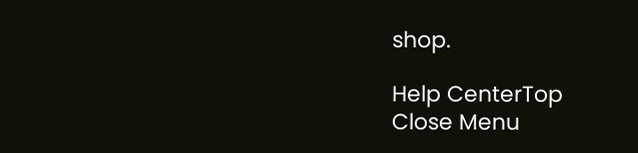shop.

Help CenterTop
Close Menu